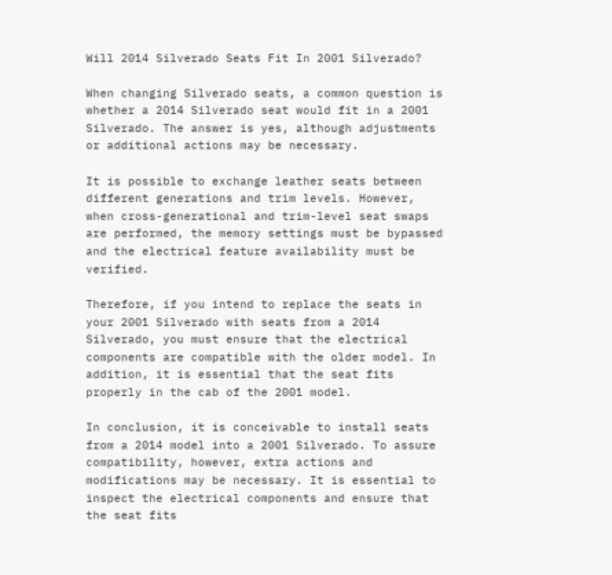Will 2014 Silverado Seats Fit In 2001 Silverado?

When changing Silverado seats, a common question is whether a 2014 Silverado seat would fit in a 2001 Silverado. The answer is yes, although adjustments or additional actions may be necessary.

It is possible to exchange leather seats between different generations and trim levels. However, when cross-generational and trim-level seat swaps are performed, the memory settings must be bypassed and the electrical feature availability must be verified.

Therefore, if you intend to replace the seats in your 2001 Silverado with seats from a 2014 Silverado, you must ensure that the electrical components are compatible with the older model. In addition, it is essential that the seat fits properly in the cab of the 2001 model.

In conclusion, it is conceivable to install seats from a 2014 model into a 2001 Silverado. To assure compatibility, however, extra actions and modifications may be necessary. It is essential to inspect the electrical components and ensure that the seat fits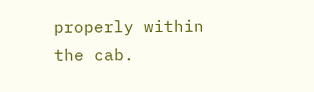properly within the cab.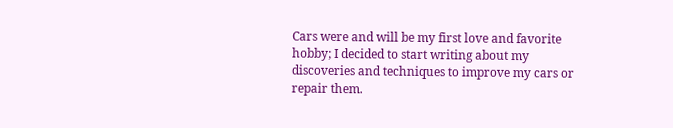Cars were and will be my first love and favorite hobby; I decided to start writing about my discoveries and techniques to improve my cars or repair them.